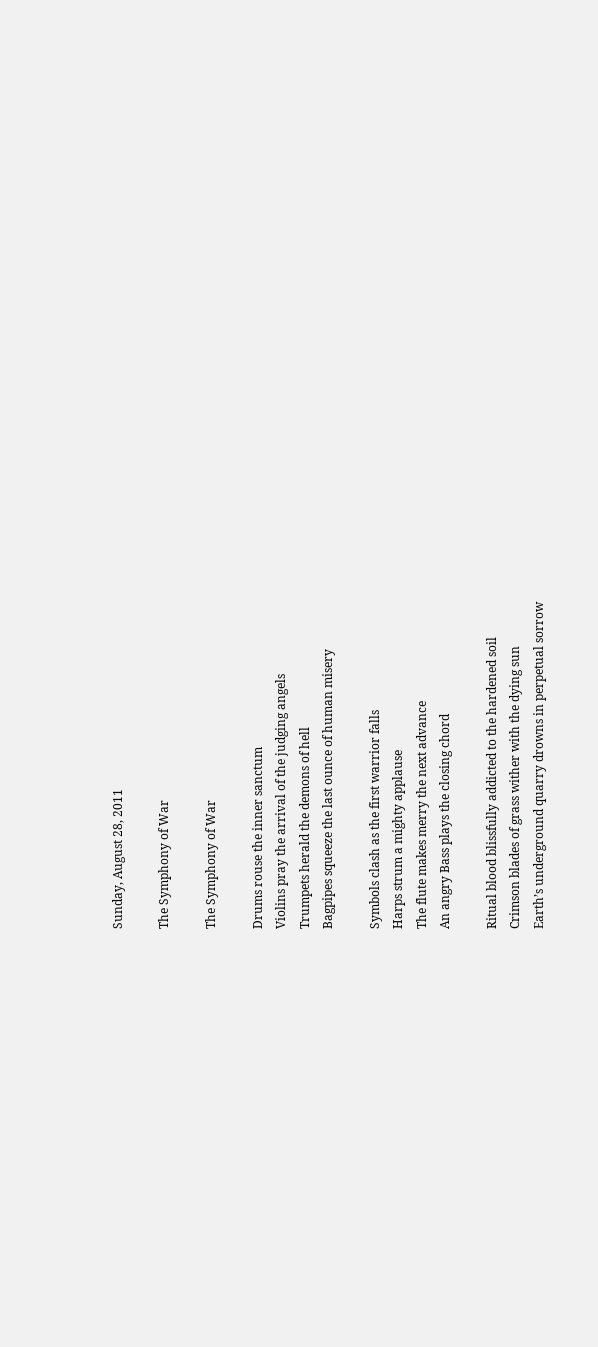Sunday, August 28, 2011

The Symphony of War

The Symphony of War

Drums rouse the inner sanctum
Violins pray the arrival of the judging angels
Trumpets herald the demons of hell
Bagpipes squeeze the last ounce of human misery

Symbols clash as the first warrior falls
Harps strum a mighty applause
The flute makes merry the next advance
An angry Bass plays the closing chord

Ritual blood blissfully addicted to the hardened soil
Crimson blades of grass wither with the dying sun
Earth’s underground quarry drowns in perpetual sorrow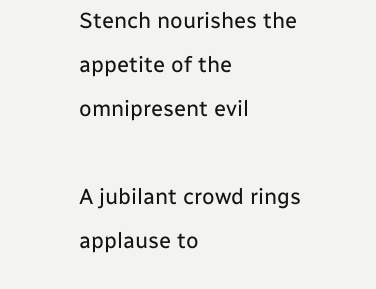Stench nourishes the appetite of the omnipresent evil

A jubilant crowd rings applause to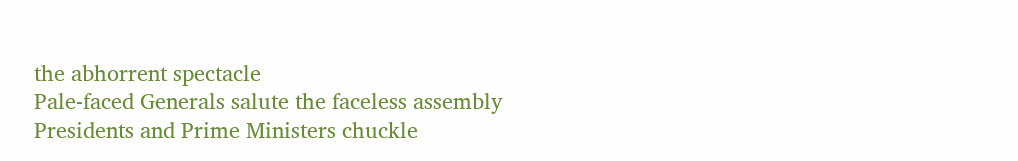the abhorrent spectacle
Pale-faced Generals salute the faceless assembly
Presidents and Prime Ministers chuckle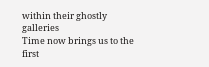within their ghostly galleries
Time now brings us to the first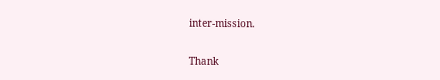inter-mission.

Thank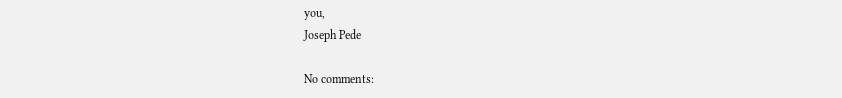you,
Joseph Pede

No comments: